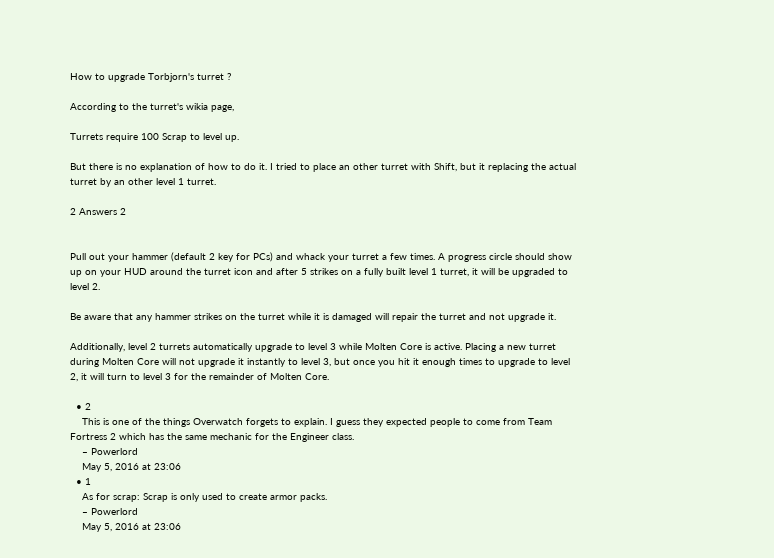How to upgrade Torbjorn's turret ?

According to the turret's wikia page,

Turrets require 100 Scrap to level up.

But there is no explanation of how to do it. I tried to place an other turret with Shift, but it replacing the actual turret by an other level 1 turret.

2 Answers 2


Pull out your hammer (default 2 key for PCs) and whack your turret a few times. A progress circle should show up on your HUD around the turret icon and after 5 strikes on a fully built level 1 turret, it will be upgraded to level 2.

Be aware that any hammer strikes on the turret while it is damaged will repair the turret and not upgrade it.

Additionally, level 2 turrets automatically upgrade to level 3 while Molten Core is active. Placing a new turret during Molten Core will not upgrade it instantly to level 3, but once you hit it enough times to upgrade to level 2, it will turn to level 3 for the remainder of Molten Core.

  • 2
    This is one of the things Overwatch forgets to explain. I guess they expected people to come from Team Fortress 2 which has the same mechanic for the Engineer class.
    – Powerlord
    May 5, 2016 at 23:06
  • 1
    As for scrap: Scrap is only used to create armor packs.
    – Powerlord
    May 5, 2016 at 23:06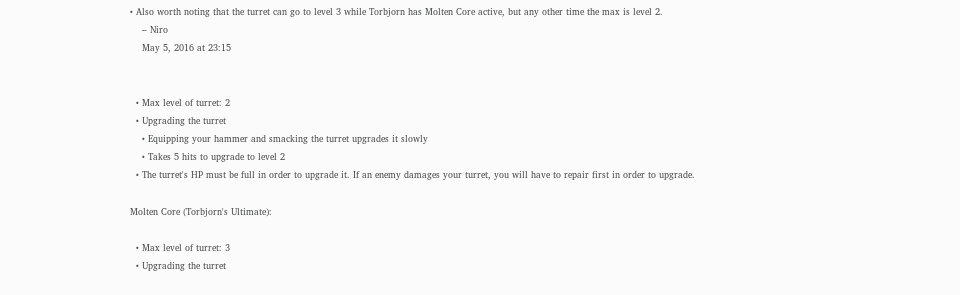• Also worth noting that the turret can go to level 3 while Torbjorn has Molten Core active, but any other time the max is level 2.
    – Niro
    May 5, 2016 at 23:15


  • Max level of turret: 2
  • Upgrading the turret
    • Equipping your hammer and smacking the turret upgrades it slowly
    • Takes 5 hits to upgrade to level 2
  • The turret's HP must be full in order to upgrade it. If an enemy damages your turret, you will have to repair first in order to upgrade.

Molten Core (Torbjorn's Ultimate):

  • Max level of turret: 3
  • Upgrading the turret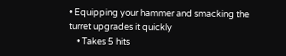• Equipping your hammer and smacking the turret upgrades it quickly
    • Takes 5 hits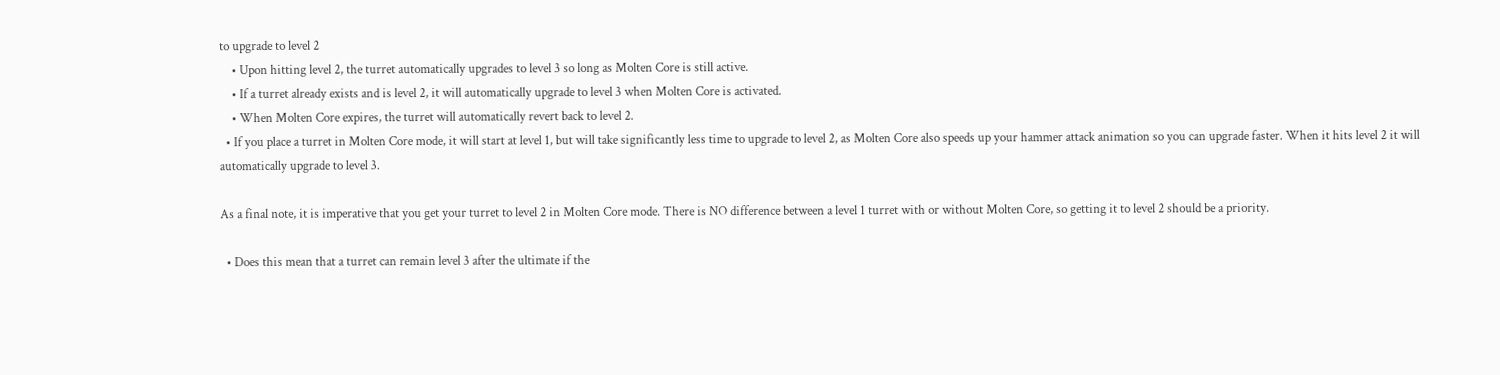to upgrade to level 2
    • Upon hitting level 2, the turret automatically upgrades to level 3 so long as Molten Core is still active.
    • If a turret already exists and is level 2, it will automatically upgrade to level 3 when Molten Core is activated.
    • When Molten Core expires, the turret will automatically revert back to level 2.
  • If you place a turret in Molten Core mode, it will start at level 1, but will take significantly less time to upgrade to level 2, as Molten Core also speeds up your hammer attack animation so you can upgrade faster. When it hits level 2 it will automatically upgrade to level 3.

As a final note, it is imperative that you get your turret to level 2 in Molten Core mode. There is NO difference between a level 1 turret with or without Molten Core, so getting it to level 2 should be a priority.

  • Does this mean that a turret can remain level 3 after the ultimate if the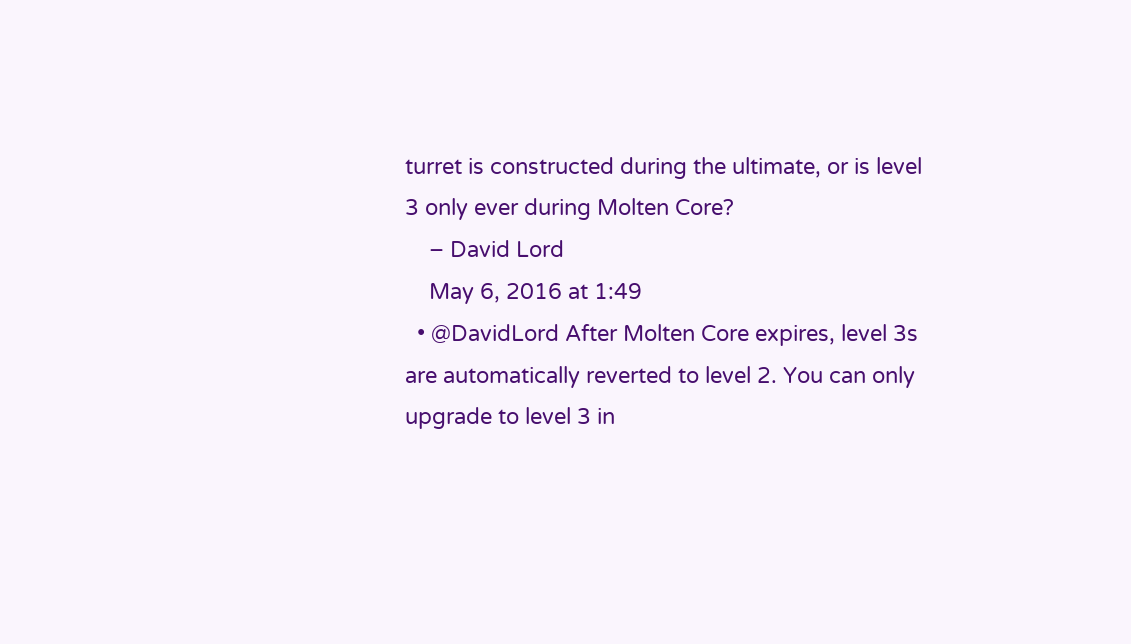turret is constructed during the ultimate, or is level 3 only ever during Molten Core?
    – David Lord
    May 6, 2016 at 1:49
  • @DavidLord After Molten Core expires, level 3s are automatically reverted to level 2. You can only upgrade to level 3 in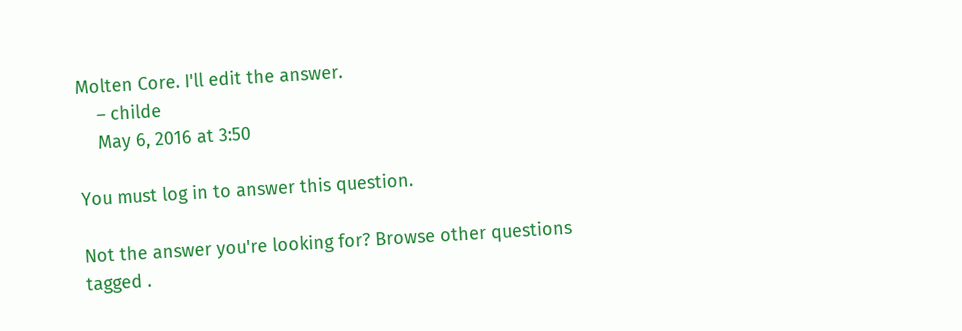Molten Core. I'll edit the answer.
    – childe
    May 6, 2016 at 3:50

You must log in to answer this question.

Not the answer you're looking for? Browse other questions tagged .